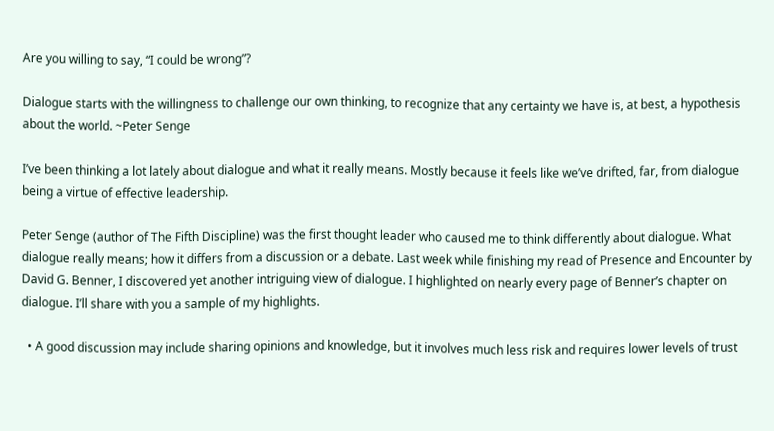Are you willing to say, “I could be wrong”?

Dialogue starts with the willingness to challenge our own thinking, to recognize that any certainty we have is, at best, a hypothesis about the world. ~Peter Senge

I’ve been thinking a lot lately about dialogue and what it really means. Mostly because it feels like we’ve drifted, far, from dialogue being a virtue of effective leadership.

Peter Senge (author of The Fifth Discipline) was the first thought leader who caused me to think differently about dialogue. What dialogue really means; how it differs from a discussion or a debate. Last week while finishing my read of Presence and Encounter by David G. Benner, I discovered yet another intriguing view of dialogue. I highlighted on nearly every page of Benner’s chapter on dialogue. I’ll share with you a sample of my highlights.

  • A good discussion may include sharing opinions and knowledge, but it involves much less risk and requires lower levels of trust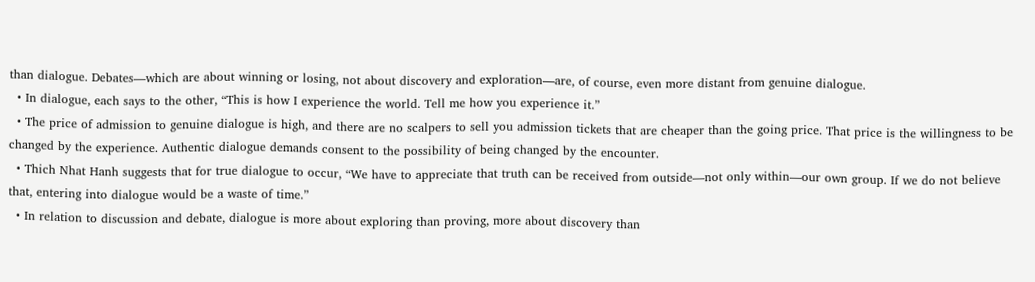than dialogue. Debates—which are about winning or losing, not about discovery and exploration—are, of course, even more distant from genuine dialogue.
  • In dialogue, each says to the other, “This is how I experience the world. Tell me how you experience it.”
  • The price of admission to genuine dialogue is high, and there are no scalpers to sell you admission tickets that are cheaper than the going price. That price is the willingness to be changed by the experience. Authentic dialogue demands consent to the possibility of being changed by the encounter.
  • Thich Nhat Hanh suggests that for true dialogue to occur, “We have to appreciate that truth can be received from outside—not only within—our own group. If we do not believe that, entering into dialogue would be a waste of time.”
  • In relation to discussion and debate, dialogue is more about exploring than proving, more about discovery than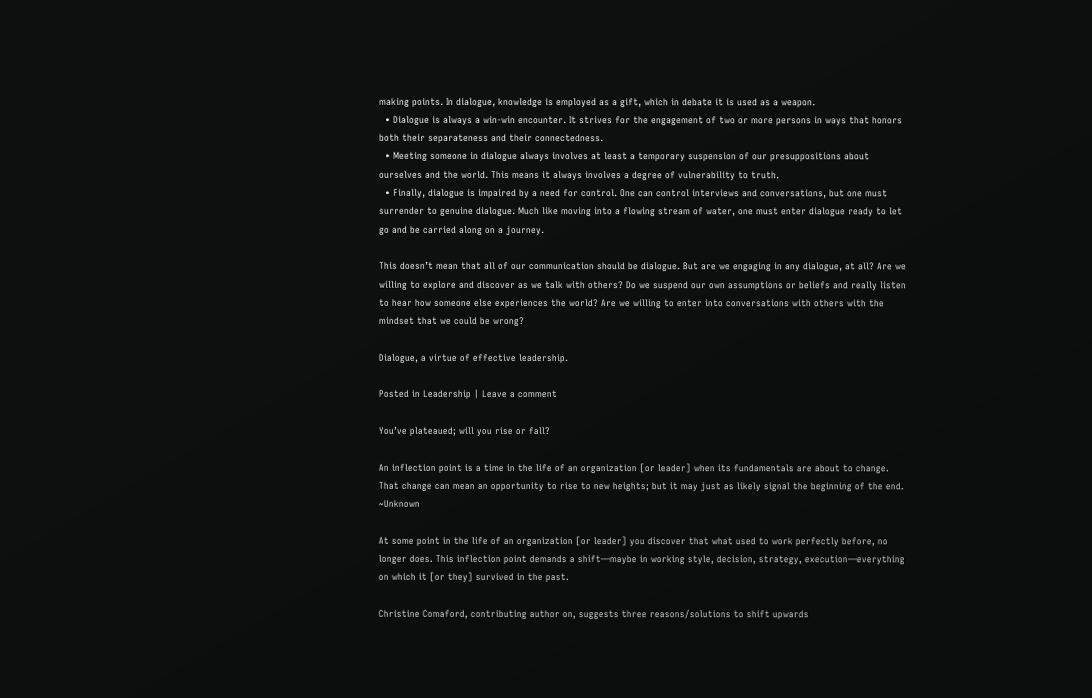making points. In dialogue, knowledge is employed as a gift, which in debate it is used as a weapon.
  • Dialogue is always a win-win encounter. It strives for the engagement of two or more persons in ways that honors both their separateness and their connectedness.
  • Meeting someone in dialogue always involves at least a temporary suspension of our presuppositions about ourselves and the world. This means it always involves a degree of vulnerability to truth.
  • Finally, dialogue is impaired by a need for control. One can control interviews and conversations, but one must surrender to genuine dialogue. Much like moving into a flowing stream of water, one must enter dialogue ready to let go and be carried along on a journey.

This doesn’t mean that all of our communication should be dialogue. But are we engaging in any dialogue, at all? Are we willing to explore and discover as we talk with others? Do we suspend our own assumptions or beliefs and really listen to hear how someone else experiences the world? Are we willing to enter into conversations with others with the mindset that we could be wrong?

Dialogue, a virtue of effective leadership.

Posted in Leadership | Leave a comment

You’ve plateaued; will you rise or fall?

An inflection point is a time in the life of an organization [or leader] when its fundamentals are about to change. That change can mean an opportunity to rise to new heights; but it may just as likely signal the beginning of the end. ~Unknown

At some point in the life of an organization [or leader] you discover that what used to work perfectly before, no longer does. This inflection point demands a shift—maybe in working style, decision, strategy, execution—everything on which it [or they] survived in the past.

Christine Comaford, contributing author on, suggests three reasons/solutions to shift upwards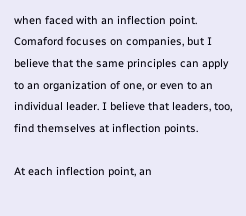when faced with an inflection point. Comaford focuses on companies, but I believe that the same principles can apply to an organization of one, or even to an individual leader. I believe that leaders, too, find themselves at inflection points.

At each inflection point, an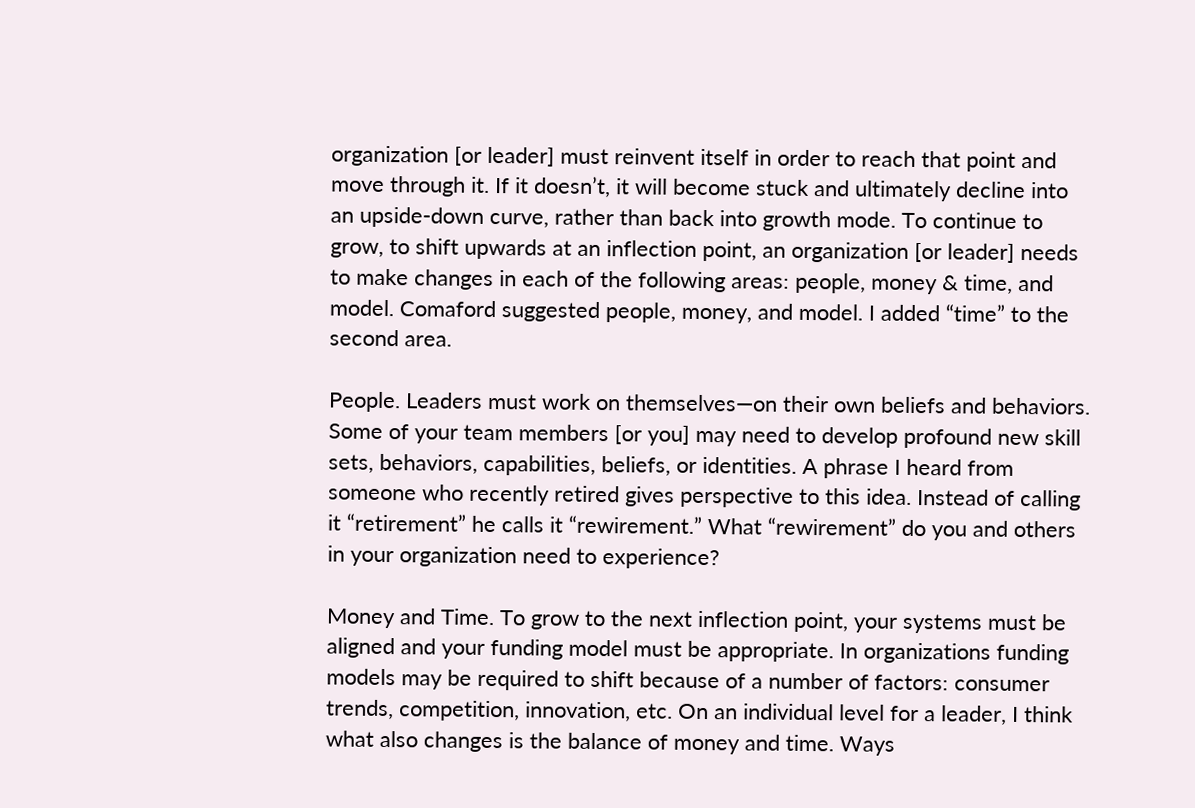organization [or leader] must reinvent itself in order to reach that point and move through it. If it doesn’t, it will become stuck and ultimately decline into an upside-down curve, rather than back into growth mode. To continue to grow, to shift upwards at an inflection point, an organization [or leader] needs to make changes in each of the following areas: people, money & time, and model. Comaford suggested people, money, and model. I added “time” to the second area.

People. Leaders must work on themselves—on their own beliefs and behaviors. Some of your team members [or you] may need to develop profound new skill sets, behaviors, capabilities, beliefs, or identities. A phrase I heard from someone who recently retired gives perspective to this idea. Instead of calling it “retirement” he calls it “rewirement.” What “rewirement” do you and others in your organization need to experience?

Money and Time. To grow to the next inflection point, your systems must be aligned and your funding model must be appropriate. In organizations funding models may be required to shift because of a number of factors: consumer trends, competition, innovation, etc. On an individual level for a leader, I think what also changes is the balance of money and time. Ways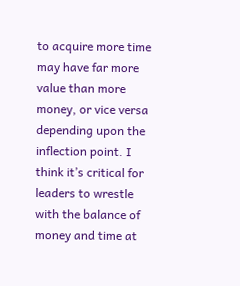to acquire more time may have far more value than more money, or vice versa depending upon the inflection point. I think it’s critical for leaders to wrestle with the balance of money and time at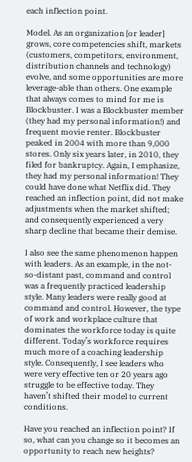each inflection point.

Model. As an organization [or leader] grows, core competencies shift, markets (customers, competitors, environment, distribution channels and technology) evolve, and some opportunities are more leverage-able than others. One example that always comes to mind for me is Blockbuster. I was a Blockbuster member (they had my personal information!) and frequent movie renter. Blockbuster peaked in 2004 with more than 9,000 stores. Only six years later, in 2010, they filed for bankruptcy. Again, I emphasize, they had my personal information! They could have done what Netflix did. They reached an inflection point, did not make adjustments when the market shifted; and consequently experienced a very sharp decline that became their demise.

I also see the same phenomenon happen with leaders. As an example, in the not-so-distant past, command and control was a frequently practiced leadership style. Many leaders were really good at command and control. However, the type of work and workplace culture that dominates the workforce today is quite different. Today’s workforce requires much more of a coaching leadership style. Consequently, I see leaders who were very effective ten or 20 years ago struggle to be effective today. They haven’t shifted their model to current conditions.

Have you reached an inflection point? If so, what can you change so it becomes an opportunity to reach new heights?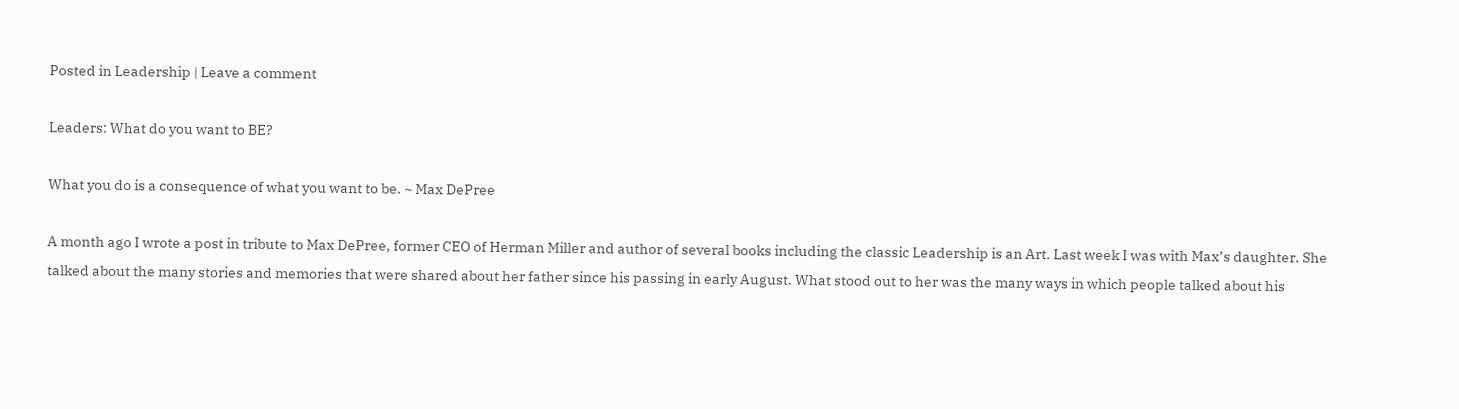Posted in Leadership | Leave a comment

Leaders: What do you want to BE?

What you do is a consequence of what you want to be. ~ Max DePree

A month ago I wrote a post in tribute to Max DePree, former CEO of Herman Miller and author of several books including the classic Leadership is an Art. Last week I was with Max’s daughter. She talked about the many stories and memories that were shared about her father since his passing in early August. What stood out to her was the many ways in which people talked about his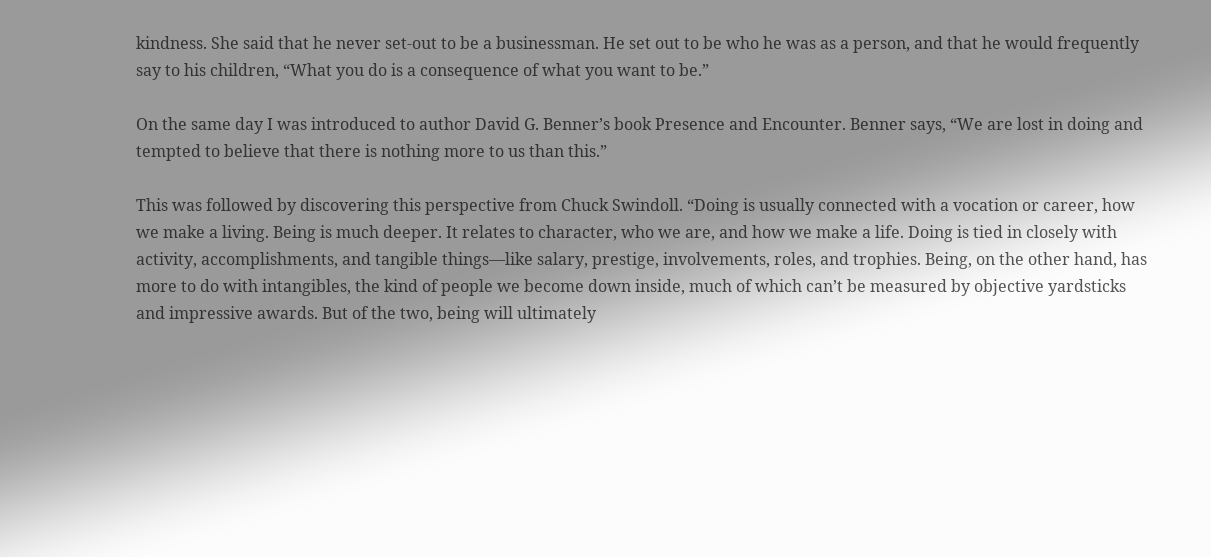kindness. She said that he never set-out to be a businessman. He set out to be who he was as a person, and that he would frequently say to his children, “What you do is a consequence of what you want to be.”

On the same day I was introduced to author David G. Benner’s book Presence and Encounter. Benner says, “We are lost in doing and tempted to believe that there is nothing more to us than this.”

This was followed by discovering this perspective from Chuck Swindoll. “Doing is usually connected with a vocation or career, how we make a living. Being is much deeper. It relates to character, who we are, and how we make a life. Doing is tied in closely with activity, accomplishments, and tangible things—like salary, prestige, involvements, roles, and trophies. Being, on the other hand, has more to do with intangibles, the kind of people we become down inside, much of which can’t be measured by objective yardsticks and impressive awards. But of the two, being will ultimately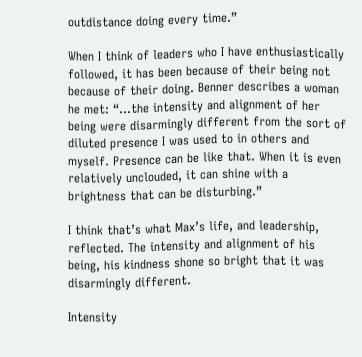outdistance doing every time.”

When I think of leaders who I have enthusiastically followed, it has been because of their being not because of their doing. Benner describes a woman he met: “…the intensity and alignment of her being were disarmingly different from the sort of diluted presence I was used to in others and myself. Presence can be like that. When it is even relatively unclouded, it can shine with a brightness that can be disturbing.”

I think that’s what Max’s life, and leadership, reflected. The intensity and alignment of his being, his kindness shone so bright that it was disarmingly different.

Intensity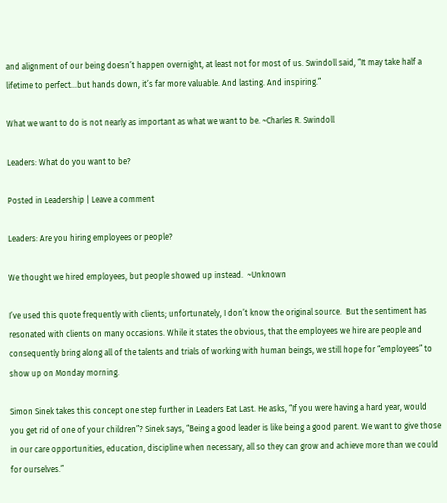and alignment of our being doesn’t happen overnight, at least not for most of us. Swindoll said, “It may take half a lifetime to perfect…but hands down, it’s far more valuable. And lasting. And inspiring.”

What we want to do is not nearly as important as what we want to be. ~Charles R. Swindoll

Leaders: What do you want to be?

Posted in Leadership | Leave a comment

Leaders: Are you hiring employees or people?

We thought we hired employees, but people showed up instead.  ~Unknown

I’ve used this quote frequently with clients; unfortunately, I don’t know the original source.  But the sentiment has resonated with clients on many occasions. While it states the obvious, that the employees we hire are people and consequently bring along all of the talents and trials of working with human beings, we still hope for “employees” to show up on Monday morning.

Simon Sinek takes this concept one step further in Leaders Eat Last. He asks, “If you were having a hard year, would you get rid of one of your children”? Sinek says, “Being a good leader is like being a good parent. We want to give those in our care opportunities, education, discipline when necessary, all so they can grow and achieve more than we could for ourselves.”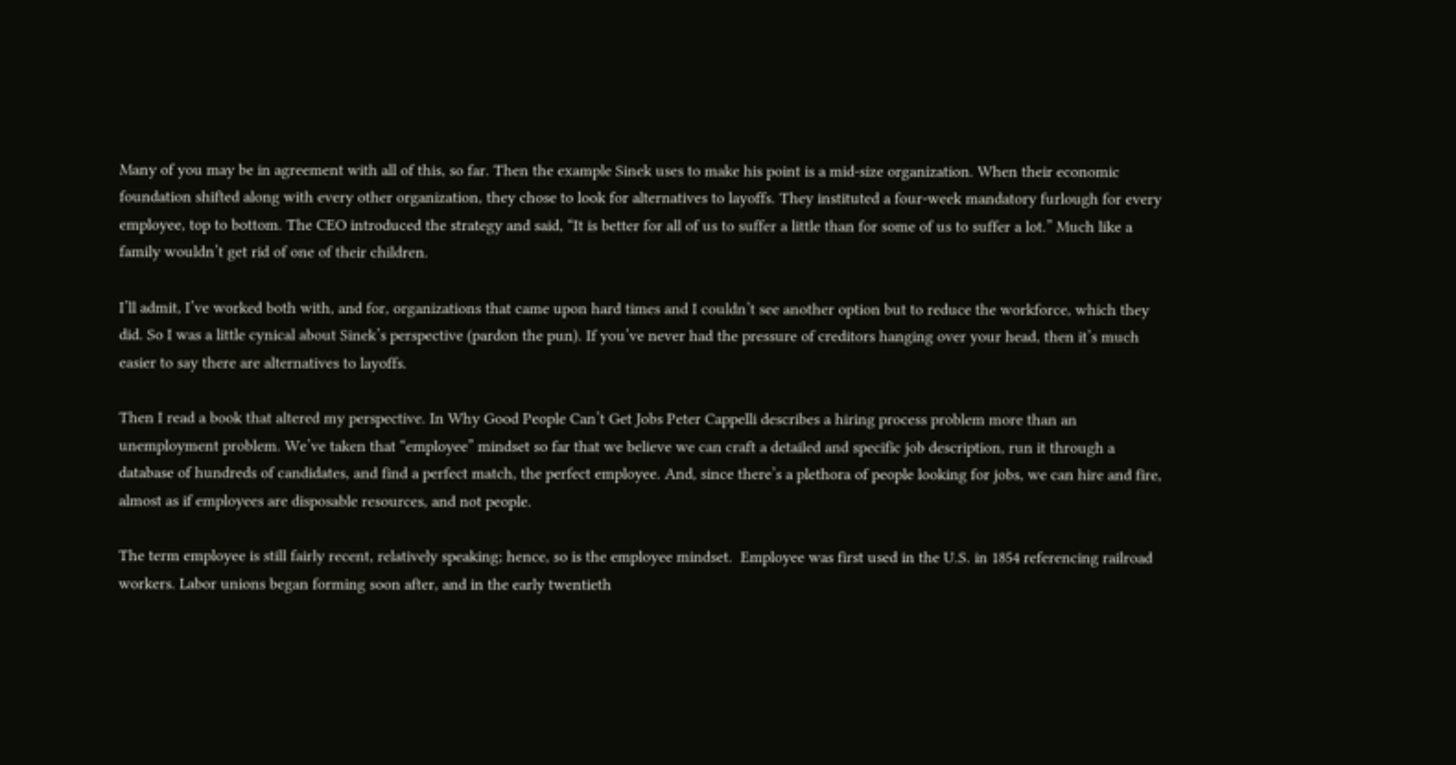Many of you may be in agreement with all of this, so far. Then the example Sinek uses to make his point is a mid-size organization. When their economic foundation shifted along with every other organization, they chose to look for alternatives to layoffs. They instituted a four-week mandatory furlough for every employee, top to bottom. The CEO introduced the strategy and said, “It is better for all of us to suffer a little than for some of us to suffer a lot.” Much like a family wouldn’t get rid of one of their children.

I’ll admit, I’ve worked both with, and for, organizations that came upon hard times and I couldn’t see another option but to reduce the workforce, which they did. So I was a little cynical about Sinek’s perspective (pardon the pun). If you’ve never had the pressure of creditors hanging over your head, then it’s much easier to say there are alternatives to layoffs.

Then I read a book that altered my perspective. In Why Good People Can’t Get Jobs Peter Cappelli describes a hiring process problem more than an unemployment problem. We’ve taken that “employee” mindset so far that we believe we can craft a detailed and specific job description, run it through a database of hundreds of candidates, and find a perfect match, the perfect employee. And, since there’s a plethora of people looking for jobs, we can hire and fire, almost as if employees are disposable resources, and not people.

The term employee is still fairly recent, relatively speaking; hence, so is the employee mindset.  Employee was first used in the U.S. in 1854 referencing railroad workers. Labor unions began forming soon after, and in the early twentieth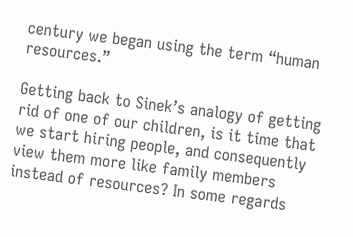century we began using the term “human resources.”

Getting back to Sinek’s analogy of getting rid of one of our children, is it time that we start hiring people, and consequently view them more like family members instead of resources? In some regards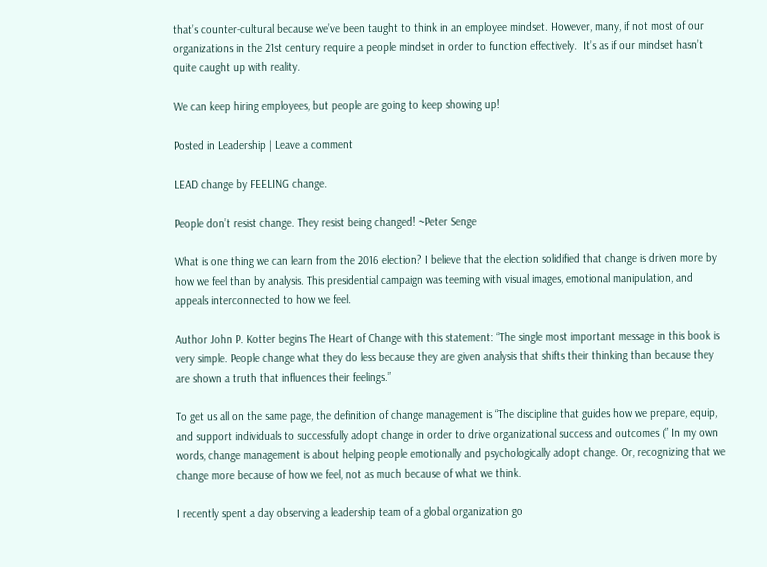that’s counter-cultural because we’ve been taught to think in an employee mindset. However, many, if not most of our organizations in the 21st century require a people mindset in order to function effectively.  It’s as if our mindset hasn’t quite caught up with reality.

We can keep hiring employees, but people are going to keep showing up!

Posted in Leadership | Leave a comment

LEAD change by FEELING change.

People don’t resist change. They resist being changed! ~Peter Senge

What is one thing we can learn from the 2016 election? I believe that the election solidified that change is driven more by how we feel than by analysis. This presidential campaign was teeming with visual images, emotional manipulation, and appeals interconnected to how we feel.

Author John P. Kotter begins The Heart of Change with this statement: “The single most important message in this book is very simple. People change what they do less because they are given analysis that shifts their thinking than because they are shown a truth that influences their feelings.”

To get us all on the same page, the definition of change management is “The discipline that guides how we prepare, equip, and support individuals to successfully adopt change in order to drive organizational success and outcomes (” In my own words, change management is about helping people emotionally and psychologically adopt change. Or, recognizing that we change more because of how we feel, not as much because of what we think.

I recently spent a day observing a leadership team of a global organization go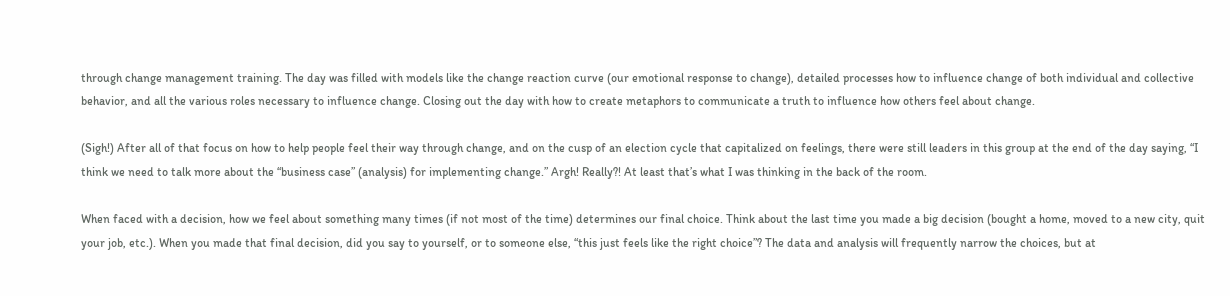through change management training. The day was filled with models like the change reaction curve (our emotional response to change), detailed processes how to influence change of both individual and collective behavior, and all the various roles necessary to influence change. Closing out the day with how to create metaphors to communicate a truth to influence how others feel about change.

(Sigh!) After all of that focus on how to help people feel their way through change, and on the cusp of an election cycle that capitalized on feelings, there were still leaders in this group at the end of the day saying, “I think we need to talk more about the “business case” (analysis) for implementing change.” Argh! Really?! At least that’s what I was thinking in the back of the room.

When faced with a decision, how we feel about something many times (if not most of the time) determines our final choice. Think about the last time you made a big decision (bought a home, moved to a new city, quit your job, etc.). When you made that final decision, did you say to yourself, or to someone else, “this just feels like the right choice”? The data and analysis will frequently narrow the choices, but at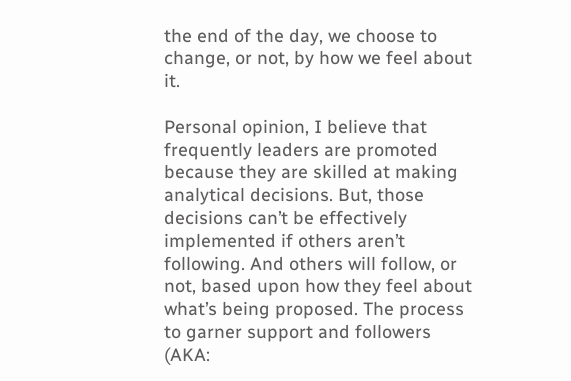the end of the day, we choose to change, or not, by how we feel about it.

Personal opinion, I believe that frequently leaders are promoted because they are skilled at making analytical decisions. But, those decisions can’t be effectively implemented if others aren’t following. And others will follow, or not, based upon how they feel about what’s being proposed. The process to garner support and followers (AKA: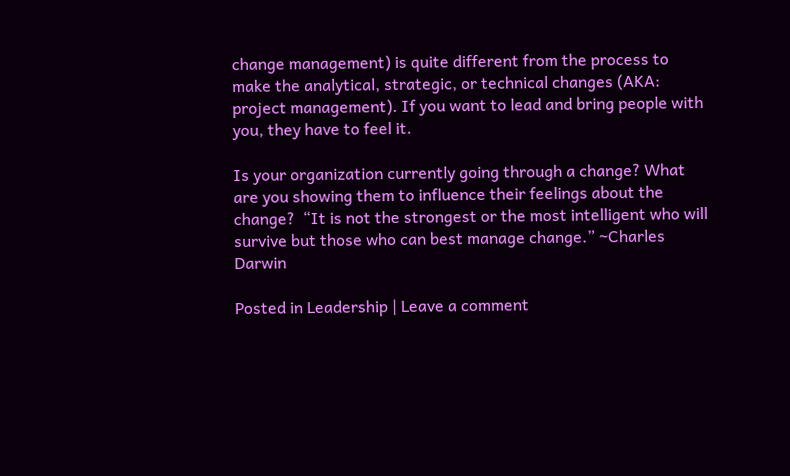change management) is quite different from the process to make the analytical, strategic, or technical changes (AKA: project management). If you want to lead and bring people with you, they have to feel it.

Is your organization currently going through a change? What are you showing them to influence their feelings about the change?  “It is not the strongest or the most intelligent who will survive but those who can best manage change.” ~Charles Darwin

Posted in Leadership | Leave a comment